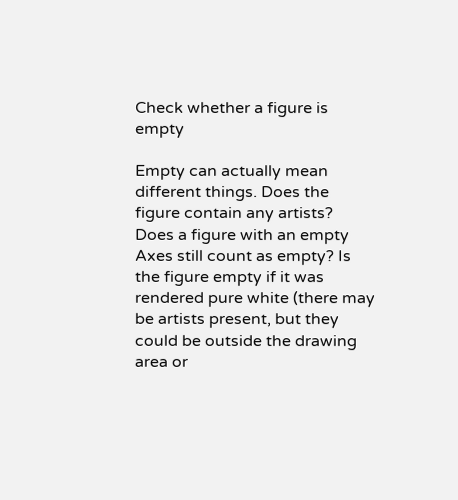Check whether a figure is empty

Empty can actually mean different things. Does the figure contain any artists? Does a figure with an empty Axes still count as empty? Is the figure empty if it was rendered pure white (there may be artists present, but they could be outside the drawing area or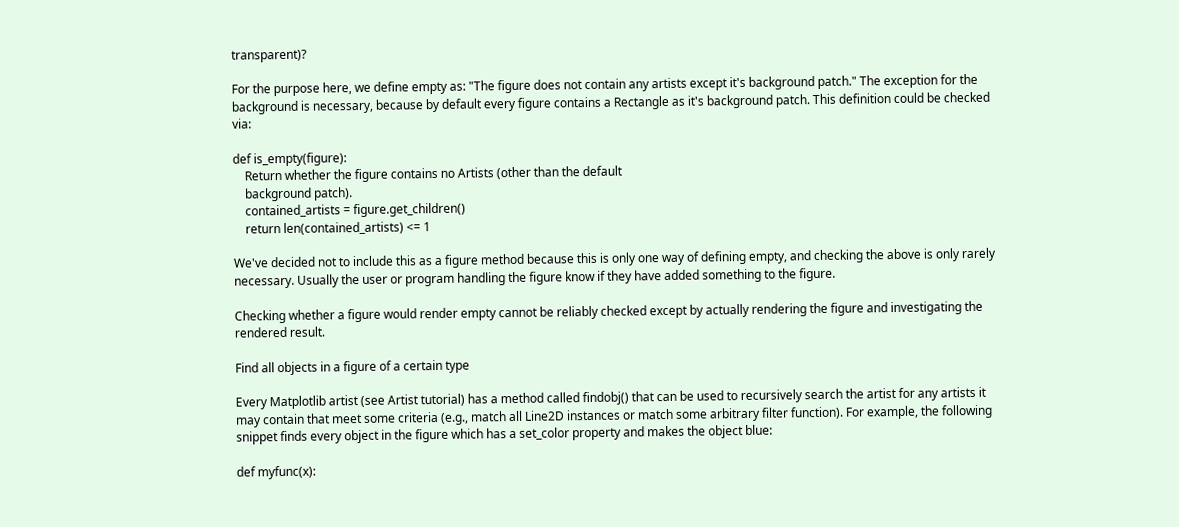transparent)?

For the purpose here, we define empty as: "The figure does not contain any artists except it's background patch." The exception for the background is necessary, because by default every figure contains a Rectangle as it's background patch. This definition could be checked via:

def is_empty(figure):
    Return whether the figure contains no Artists (other than the default
    background patch).
    contained_artists = figure.get_children()
    return len(contained_artists) <= 1

We've decided not to include this as a figure method because this is only one way of defining empty, and checking the above is only rarely necessary. Usually the user or program handling the figure know if they have added something to the figure.

Checking whether a figure would render empty cannot be reliably checked except by actually rendering the figure and investigating the rendered result.

Find all objects in a figure of a certain type

Every Matplotlib artist (see Artist tutorial) has a method called findobj() that can be used to recursively search the artist for any artists it may contain that meet some criteria (e.g., match all Line2D instances or match some arbitrary filter function). For example, the following snippet finds every object in the figure which has a set_color property and makes the object blue:

def myfunc(x):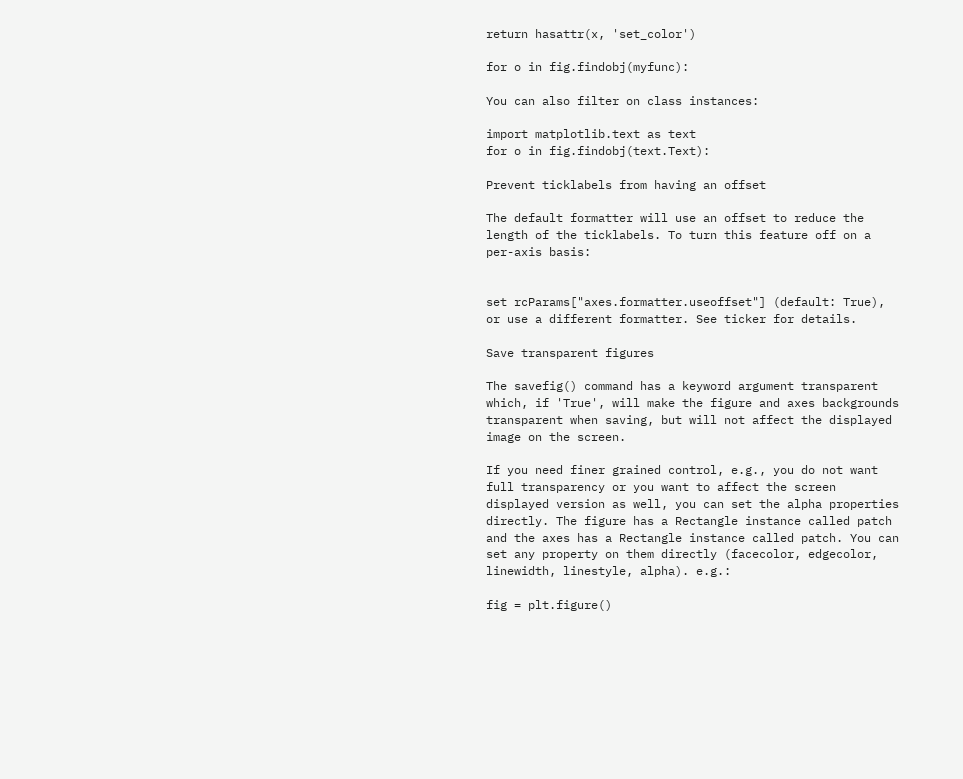return hasattr(x, 'set_color')

for o in fig.findobj(myfunc):

You can also filter on class instances:

import matplotlib.text as text
for o in fig.findobj(text.Text):

Prevent ticklabels from having an offset

The default formatter will use an offset to reduce the length of the ticklabels. To turn this feature off on a per-axis basis:


set rcParams["axes.formatter.useoffset"] (default: True), or use a different formatter. See ticker for details.

Save transparent figures

The savefig() command has a keyword argument transparent which, if 'True', will make the figure and axes backgrounds transparent when saving, but will not affect the displayed image on the screen.

If you need finer grained control, e.g., you do not want full transparency or you want to affect the screen displayed version as well, you can set the alpha properties directly. The figure has a Rectangle instance called patch and the axes has a Rectangle instance called patch. You can set any property on them directly (facecolor, edgecolor, linewidth, linestyle, alpha). e.g.:

fig = plt.figure()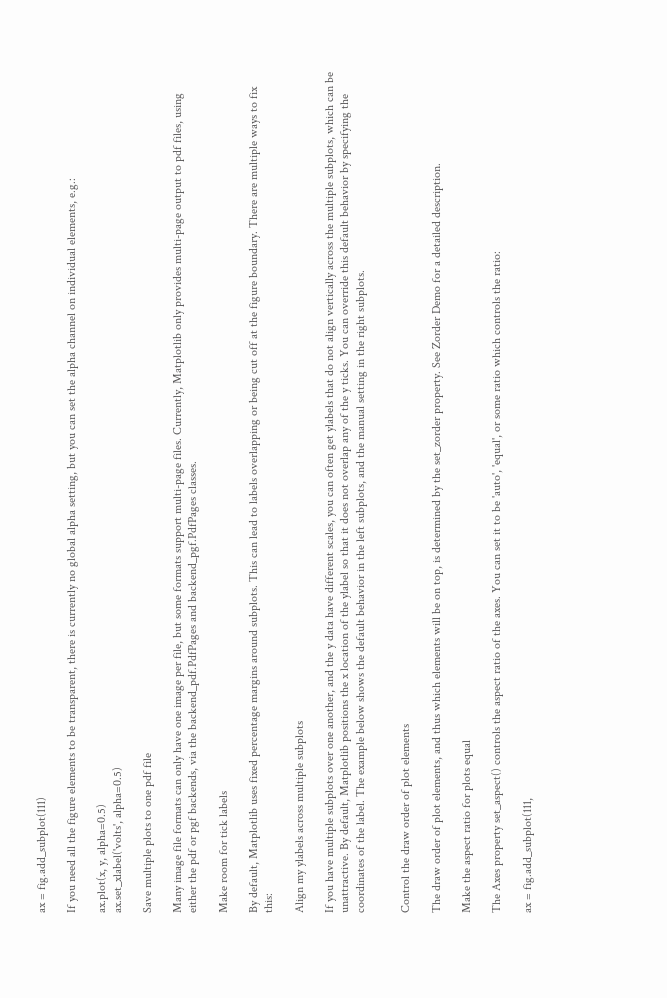ax = fig.add_subplot(111)

If you need all the figure elements to be transparent, there is currently no global alpha setting, but you can set the alpha channel on individual elements, e.g.:

ax.plot(x, y, alpha=0.5)
ax.set_xlabel('volts', alpha=0.5)

Save multiple plots to one pdf file

Many image file formats can only have one image per file, but some formats support multi-page files. Currently, Matplotlib only provides multi-page output to pdf files, using either the pdf or pgf backends, via the backend_pdf.PdfPages and backend_pgf.PdfPages classes.

Make room for tick labels

By default, Matplotlib uses fixed percentage margins around subplots. This can lead to labels overlapping or being cut off at the figure boundary. There are multiple ways to fix this:

Align my ylabels across multiple subplots

If you have multiple subplots over one another, and the y data have different scales, you can often get ylabels that do not align vertically across the multiple subplots, which can be unattractive. By default, Matplotlib positions the x location of the ylabel so that it does not overlap any of the y ticks. You can override this default behavior by specifying the coordinates of the label. The example below shows the default behavior in the left subplots, and the manual setting in the right subplots.


Control the draw order of plot elements

The draw order of plot elements, and thus which elements will be on top, is determined by the set_zorder property. See Zorder Demo for a detailed description.

Make the aspect ratio for plots equal

The Axes property set_aspect() controls the aspect ratio of the axes. You can set it to be 'auto', 'equal', or some ratio which controls the ratio:

ax = fig.add_subplot(111,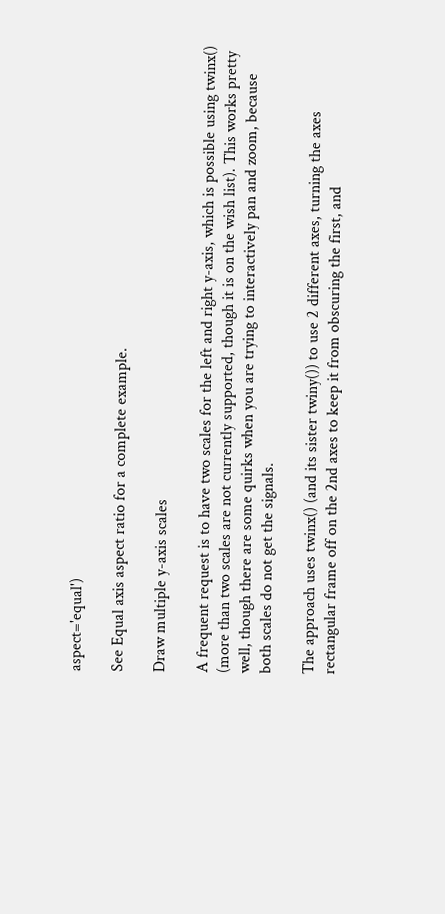aspect='equal')

See Equal axis aspect ratio for a complete example.

Draw multiple y-axis scales

A frequent request is to have two scales for the left and right y-axis, which is possible using twinx() (more than two scales are not currently supported, though it is on the wish list). This works pretty well, though there are some quirks when you are trying to interactively pan and zoom, because both scales do not get the signals.

The approach uses twinx() (and its sister twiny()) to use 2 different axes, turning the axes rectangular frame off on the 2nd axes to keep it from obscuring the first, and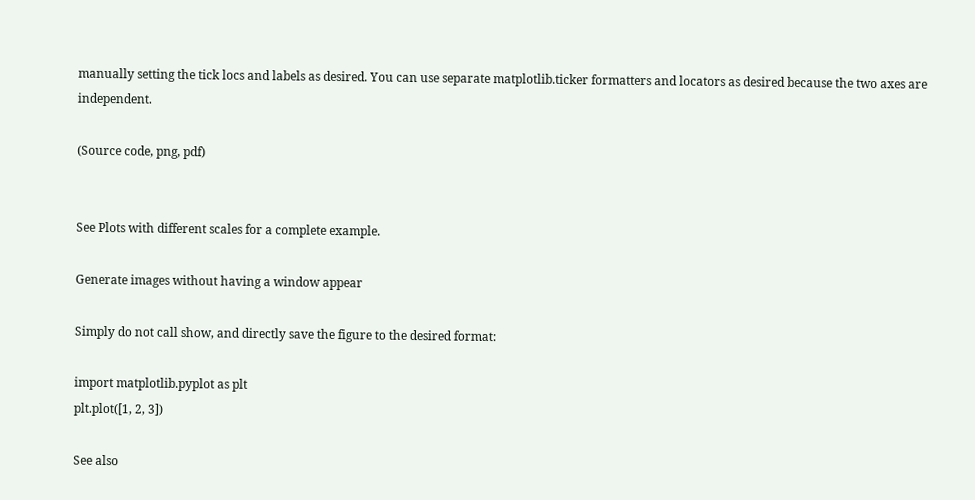manually setting the tick locs and labels as desired. You can use separate matplotlib.ticker formatters and locators as desired because the two axes are independent.

(Source code, png, pdf)


See Plots with different scales for a complete example.

Generate images without having a window appear

Simply do not call show, and directly save the figure to the desired format:

import matplotlib.pyplot as plt
plt.plot([1, 2, 3])

See also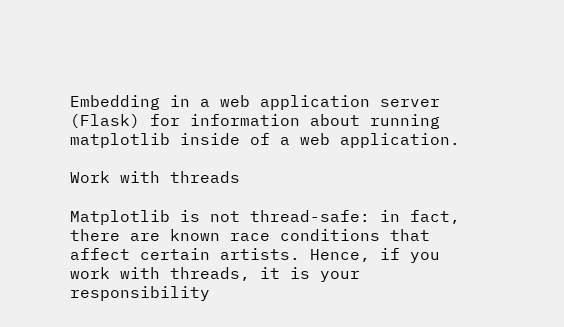Embedding in a web application server (Flask) for information about running matplotlib inside of a web application.

Work with threads

Matplotlib is not thread-safe: in fact, there are known race conditions that affect certain artists. Hence, if you work with threads, it is your responsibility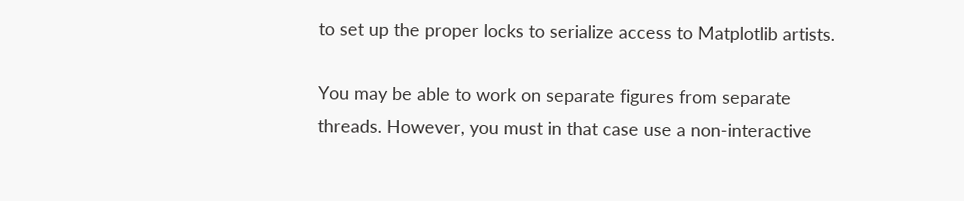to set up the proper locks to serialize access to Matplotlib artists.

You may be able to work on separate figures from separate threads. However, you must in that case use a non-interactive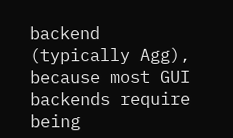backend (typically Agg), because most GUI backends require being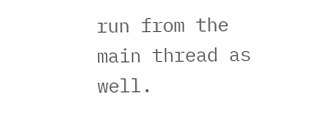run from the main thread as well.